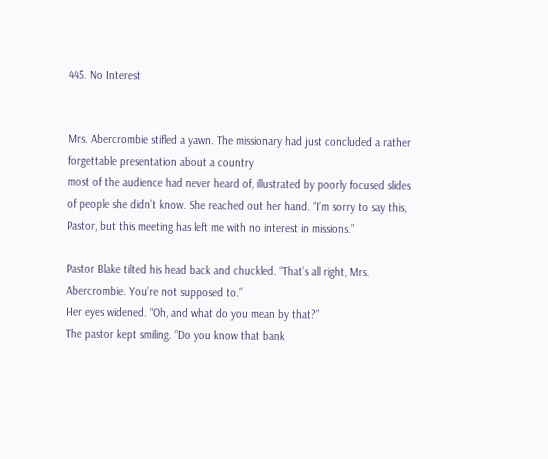445. No Interest


Mrs. Abercrombie stifled a yawn. The missionary had just concluded a rather forgettable presentation about a country
most of the audience had never heard of, illustrated by poorly focused slides of people she didn’t know. She reached out her hand. “I’m sorry to say this, Pastor, but this meeting has left me with no interest in missions.”

Pastor Blake tilted his head back and chuckled. “That’s all right, Mrs. Abercrombie. You’re not supposed to.”
Her eyes widened. “Oh, and what do you mean by that?”
The pastor kept smiling. “Do you know that bank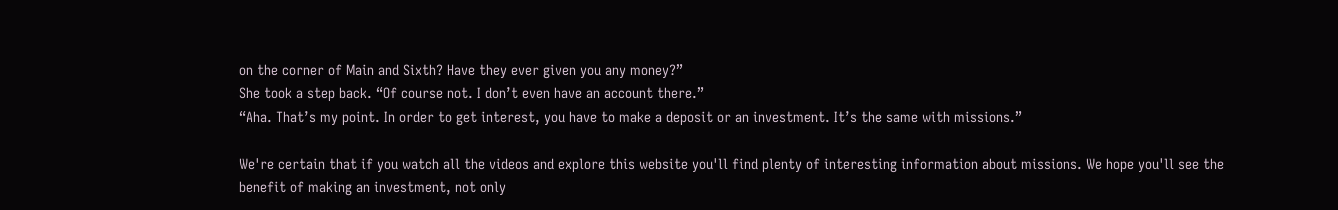on the corner of Main and Sixth? Have they ever given you any money?”
She took a step back. “Of course not. I don’t even have an account there.”
“Aha. That’s my point. In order to get interest, you have to make a deposit or an investment. It’s the same with missions.”

We're certain that if you watch all the videos and explore this website you'll find plenty of interesting information about missions. We hope you'll see the benefit of making an investment, not only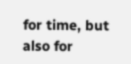for time, but also for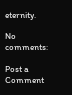eternity.

No comments:

Post a Comment